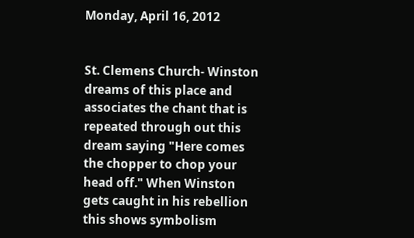Monday, April 16, 2012


St. Clemens Church- Winston dreams of this place and associates the chant that is repeated through out this dream saying "Here comes the chopper to chop your head off." When Winston gets caught in his rebellion this shows symbolism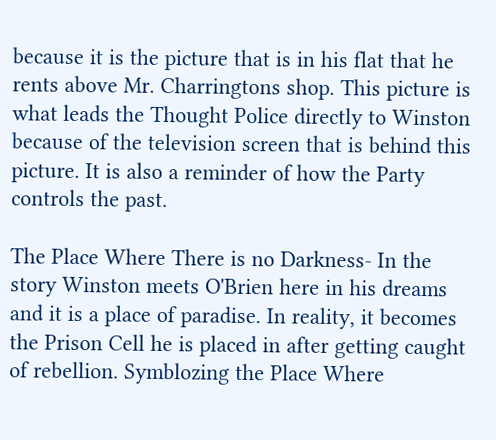because it is the picture that is in his flat that he rents above Mr. Charringtons shop. This picture is what leads the Thought Police directly to Winston because of the television screen that is behind this picture. It is also a reminder of how the Party controls the past.

The Place Where There is no Darkness- In the story Winston meets O'Brien here in his dreams and it is a place of paradise. In reality, it becomes the Prison Cell he is placed in after getting caught of rebellion. Symblozing the Place Where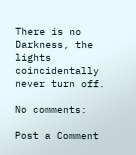There is no Darkness, the lights coincidentally never turn off.

No comments:

Post a Comment